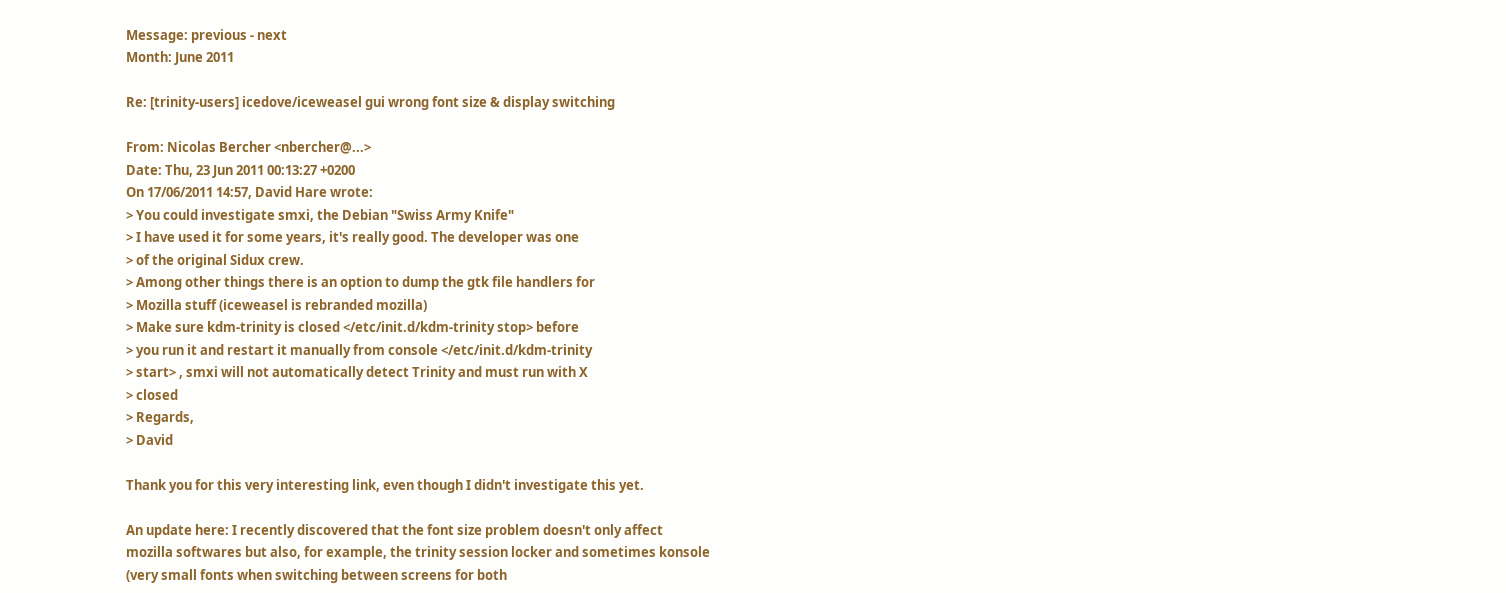Message: previous - next
Month: June 2011

Re: [trinity-users] icedove/iceweasel gui wrong font size & display switching

From: Nicolas Bercher <nbercher@...>
Date: Thu, 23 Jun 2011 00:13:27 +0200
On 17/06/2011 14:57, David Hare wrote:
> You could investigate smxi, the Debian "Swiss Army Knife"
> I have used it for some years, it's really good. The developer was one
> of the original Sidux crew.
> Among other things there is an option to dump the gtk file handlers for
> Mozilla stuff (iceweasel is rebranded mozilla)
> Make sure kdm-trinity is closed </etc/init.d/kdm-trinity stop> before
> you run it and restart it manually from console </etc/init.d/kdm-trinity
> start> , smxi will not automatically detect Trinity and must run with X
> closed
> Regards,
> David

Thank you for this very interesting link, even though I didn't investigate this yet.

An update here: I recently discovered that the font size problem doesn't only affect
mozilla softwares but also, for example, the trinity session locker and sometimes konsole
(very small fonts when switching between screens for both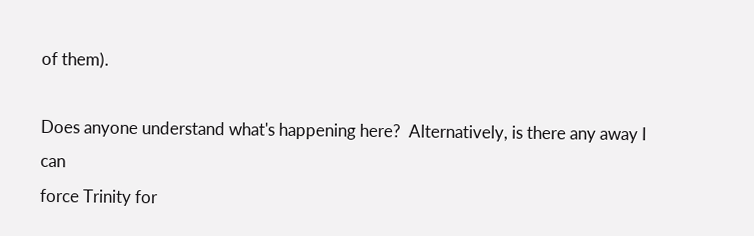of them).

Does anyone understand what's happening here?  Alternatively, is there any away I can
force Trinity for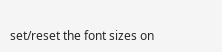set/reset the font sizes on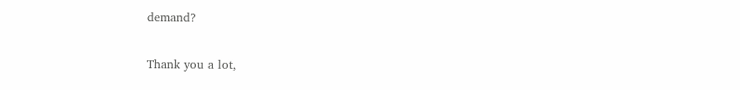demand?

Thank you a lot,